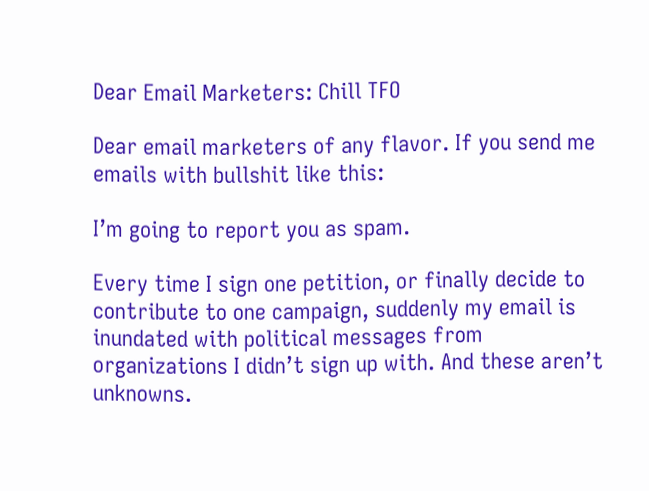Dear Email Marketers: Chill TFO

Dear email marketers of any flavor. If you send me emails with bullshit like this:

I’m going to report you as spam.

Every time I sign one petition, or finally decide to contribute to one campaign, suddenly my email is inundated with political messages from organizations I didn’t sign up with. And these aren’t unknowns.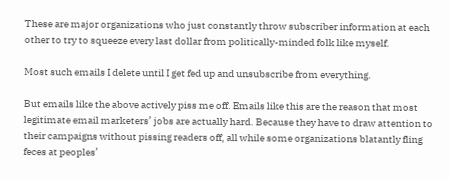These are major organizations who just constantly throw subscriber information at each other to try to squeeze every last dollar from politically-minded folk like myself.

Most such emails I delete until I get fed up and unsubscribe from everything.

But emails like the above actively piss me off. Emails like this are the reason that most legitimate email marketers’ jobs are actually hard. Because they have to draw attention to their campaigns without pissing readers off, all while some organizations blatantly fling feces at peoples’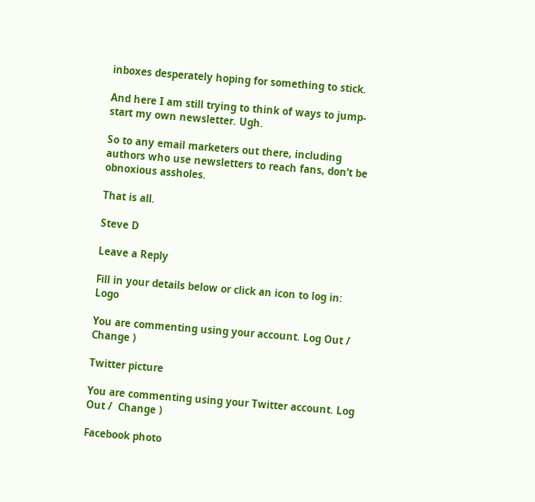inboxes desperately hoping for something to stick.

And here I am still trying to think of ways to jump-start my own newsletter. Ugh.

So to any email marketers out there, including authors who use newsletters to reach fans, don’t be obnoxious assholes.

That is all.

Steve D

Leave a Reply

Fill in your details below or click an icon to log in: Logo

You are commenting using your account. Log Out /  Change )

Twitter picture

You are commenting using your Twitter account. Log Out /  Change )

Facebook photo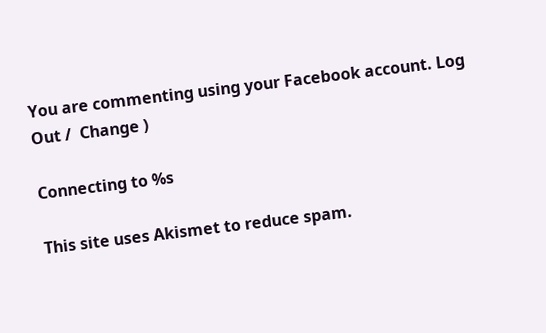You are commenting using your Facebook account. Log Out /  Change )

Connecting to %s

This site uses Akismet to reduce spam.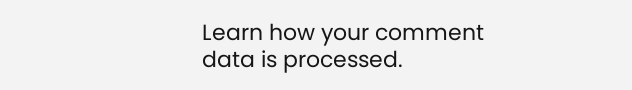Learn how your comment data is processed.